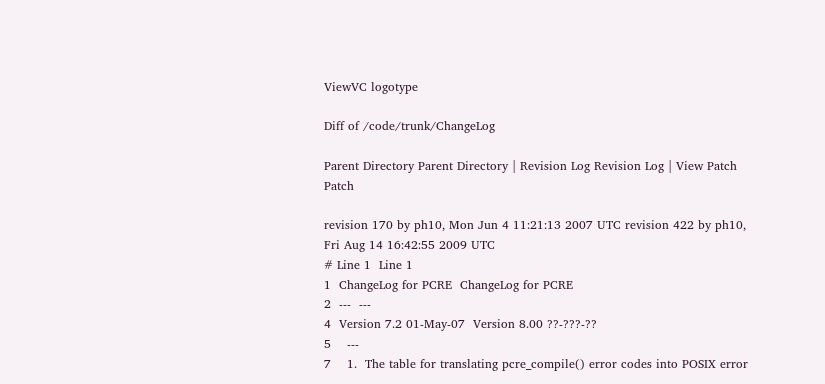ViewVC logotype

Diff of /code/trunk/ChangeLog

Parent Directory Parent Directory | Revision Log Revision Log | View Patch Patch

revision 170 by ph10, Mon Jun 4 11:21:13 2007 UTC revision 422 by ph10, Fri Aug 14 16:42:55 2009 UTC
# Line 1  Line 1
1  ChangeLog for PCRE  ChangeLog for PCRE
2  ---  ---
4  Version 7.2 01-May-07  Version 8.00 ??-???-??
5    ---
7    1.  The table for translating pcre_compile() error codes into POSIX error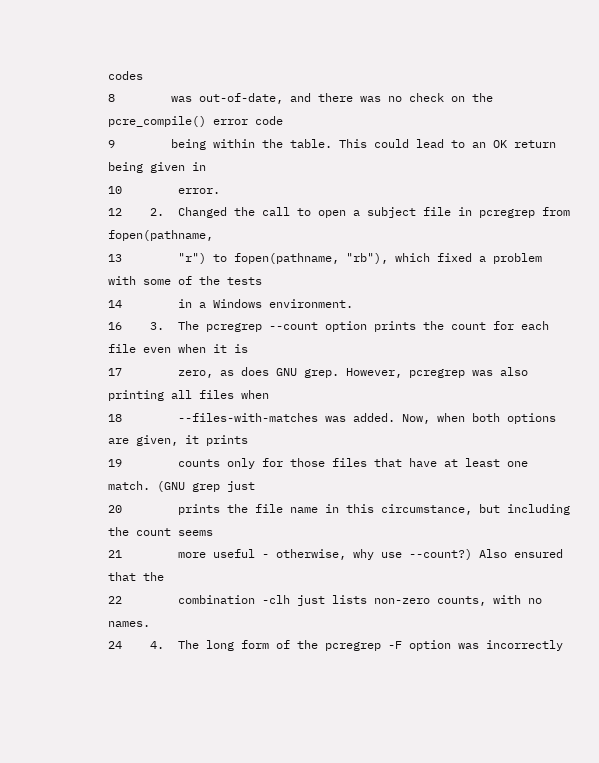codes
8        was out-of-date, and there was no check on the pcre_compile() error code
9        being within the table. This could lead to an OK return being given in
10        error.
12    2.  Changed the call to open a subject file in pcregrep from fopen(pathname,
13        "r") to fopen(pathname, "rb"), which fixed a problem with some of the tests
14        in a Windows environment.
16    3.  The pcregrep --count option prints the count for each file even when it is
17        zero, as does GNU grep. However, pcregrep was also printing all files when
18        --files-with-matches was added. Now, when both options are given, it prints
19        counts only for those files that have at least one match. (GNU grep just
20        prints the file name in this circumstance, but including the count seems
21        more useful - otherwise, why use --count?) Also ensured that the
22        combination -clh just lists non-zero counts, with no names.
24    4.  The long form of the pcregrep -F option was incorrectly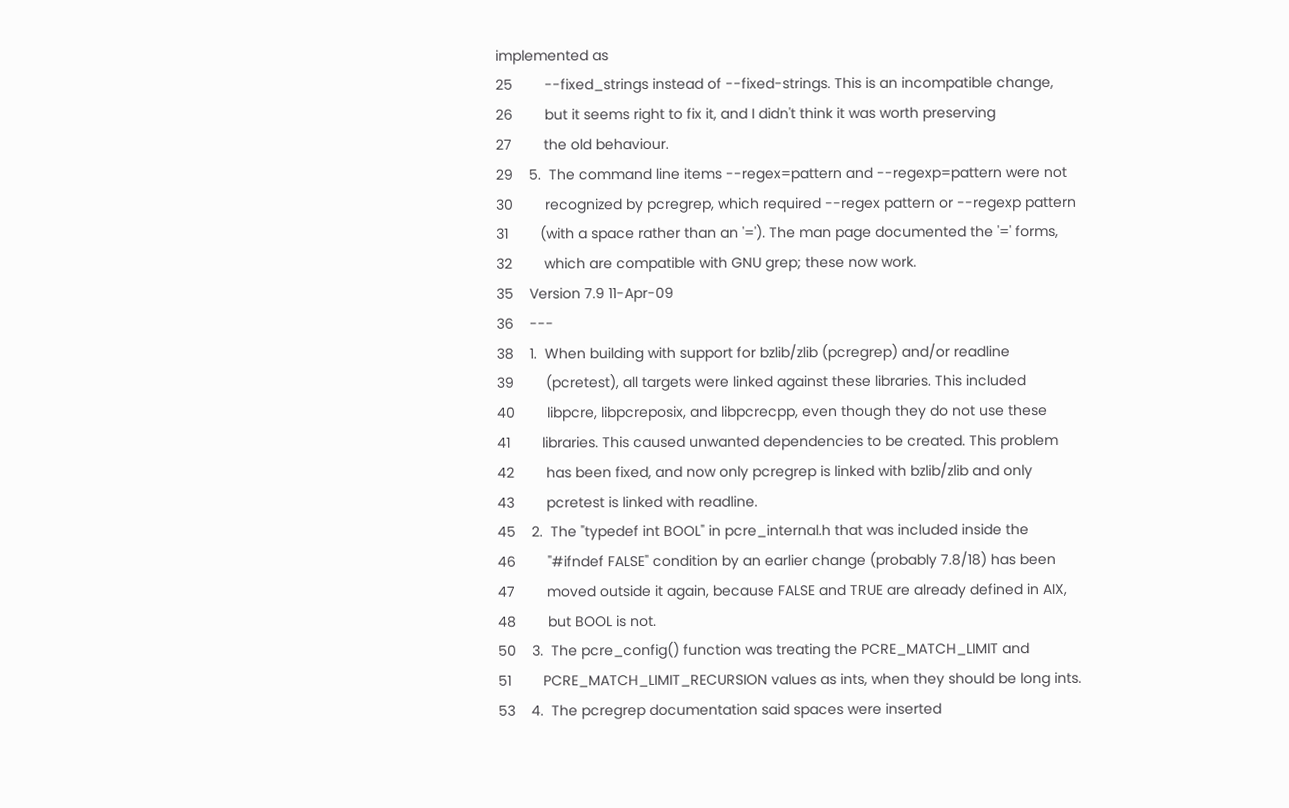implemented as
25        --fixed_strings instead of --fixed-strings. This is an incompatible change,
26        but it seems right to fix it, and I didn't think it was worth preserving
27        the old behaviour.
29    5.  The command line items --regex=pattern and --regexp=pattern were not
30        recognized by pcregrep, which required --regex pattern or --regexp pattern
31        (with a space rather than an '='). The man page documented the '=' forms,
32        which are compatible with GNU grep; these now work.
35    Version 7.9 11-Apr-09
36    ---
38    1.  When building with support for bzlib/zlib (pcregrep) and/or readline
39        (pcretest), all targets were linked against these libraries. This included
40        libpcre, libpcreposix, and libpcrecpp, even though they do not use these
41        libraries. This caused unwanted dependencies to be created. This problem
42        has been fixed, and now only pcregrep is linked with bzlib/zlib and only
43        pcretest is linked with readline.
45    2.  The "typedef int BOOL" in pcre_internal.h that was included inside the
46        "#ifndef FALSE" condition by an earlier change (probably 7.8/18) has been
47        moved outside it again, because FALSE and TRUE are already defined in AIX,
48        but BOOL is not.
50    3.  The pcre_config() function was treating the PCRE_MATCH_LIMIT and
51        PCRE_MATCH_LIMIT_RECURSION values as ints, when they should be long ints.
53    4.  The pcregrep documentation said spaces were inserted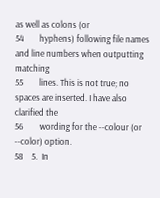as well as colons (or
54        hyphens) following file names and line numbers when outputting matching
55        lines. This is not true; no spaces are inserted. I have also clarified the
56        wording for the --colour (or --color) option.
58    5.  In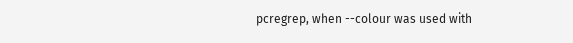pcregrep, when --colour was used with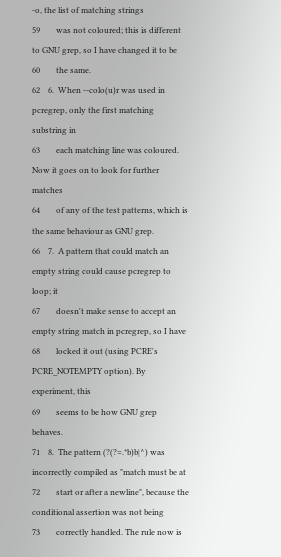-o, the list of matching strings
59        was not coloured; this is different to GNU grep, so I have changed it to be
60        the same.
62    6.  When --colo(u)r was used in pcregrep, only the first matching substring in
63        each matching line was coloured. Now it goes on to look for further matches
64        of any of the test patterns, which is the same behaviour as GNU grep.
66    7.  A pattern that could match an empty string could cause pcregrep to loop; it
67        doesn't make sense to accept an empty string match in pcregrep, so I have
68        locked it out (using PCRE's PCRE_NOTEMPTY option). By experiment, this
69        seems to be how GNU grep behaves.
71    8.  The pattern (?(?=.*b)b|^) was incorrectly compiled as "match must be at
72        start or after a newline", because the conditional assertion was not being
73        correctly handled. The rule now is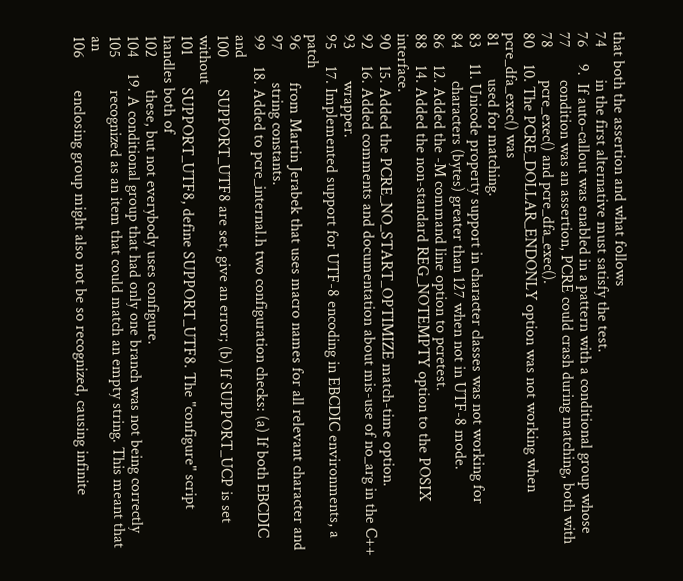that both the assertion and what follows
74        in the first alternative must satisfy the test.
76    9.  If auto-callout was enabled in a pattern with a conditional group whose
77        condition was an assertion, PCRE could crash during matching, both with
78        pcre_exec() and pcre_dfa_exec().
80    10. The PCRE_DOLLAR_ENDONLY option was not working when pcre_dfa_exec() was
81        used for matching.
83    11. Unicode property support in character classes was not working for
84        characters (bytes) greater than 127 when not in UTF-8 mode.
86    12. Added the -M command line option to pcretest.
88    14. Added the non-standard REG_NOTEMPTY option to the POSIX interface.
90    15. Added the PCRE_NO_START_OPTIMIZE match-time option.
92    16. Added comments and documentation about mis-use of no_arg in the C++
93        wrapper.
95    17. Implemented support for UTF-8 encoding in EBCDIC environments, a patch
96        from Martin Jerabek that uses macro names for all relevant character and
97        string constants.
99    18. Added to pcre_internal.h two configuration checks: (a) If both EBCDIC and
100        SUPPORT_UTF8 are set, give an error; (b) If SUPPORT_UCP is set without
101        SUPPORT_UTF8, define SUPPORT_UTF8. The "configure" script handles both of
102        these, but not everybody uses configure.
104    19. A conditional group that had only one branch was not being correctly
105        recognized as an item that could match an empty string. This meant that an
106        enclosing group might also not be so recognized, causing infinite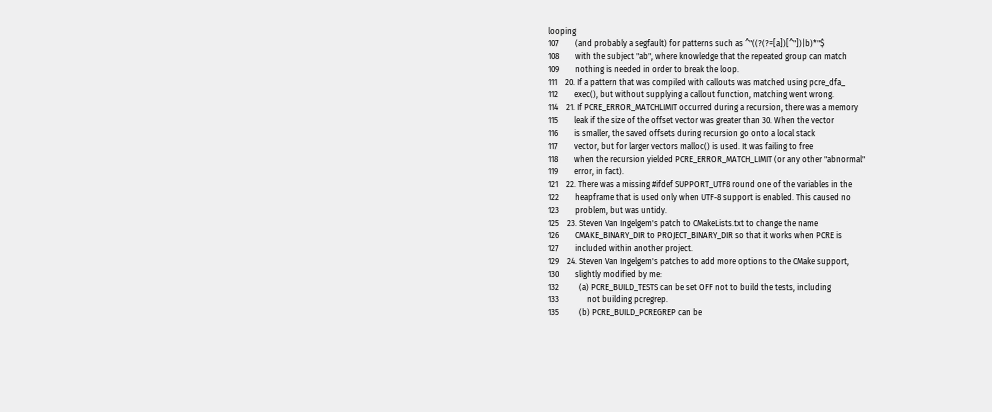looping
107        (and probably a segfault) for patterns such as ^"((?(?=[a])[^"])|b)*"$
108        with the subject "ab", where knowledge that the repeated group can match
109        nothing is needed in order to break the loop.
111    20. If a pattern that was compiled with callouts was matched using pcre_dfa_
112        exec(), but without supplying a callout function, matching went wrong.
114    21. If PCRE_ERROR_MATCHLIMIT occurred during a recursion, there was a memory
115        leak if the size of the offset vector was greater than 30. When the vector
116        is smaller, the saved offsets during recursion go onto a local stack
117        vector, but for larger vectors malloc() is used. It was failing to free
118        when the recursion yielded PCRE_ERROR_MATCH_LIMIT (or any other "abnormal"
119        error, in fact).
121    22. There was a missing #ifdef SUPPORT_UTF8 round one of the variables in the
122        heapframe that is used only when UTF-8 support is enabled. This caused no
123        problem, but was untidy.
125    23. Steven Van Ingelgem's patch to CMakeLists.txt to change the name
126        CMAKE_BINARY_DIR to PROJECT_BINARY_DIR so that it works when PCRE is
127        included within another project.
129    24. Steven Van Ingelgem's patches to add more options to the CMake support,
130        slightly modified by me:
132          (a) PCRE_BUILD_TESTS can be set OFF not to build the tests, including
133              not building pcregrep.
135          (b) PCRE_BUILD_PCREGREP can be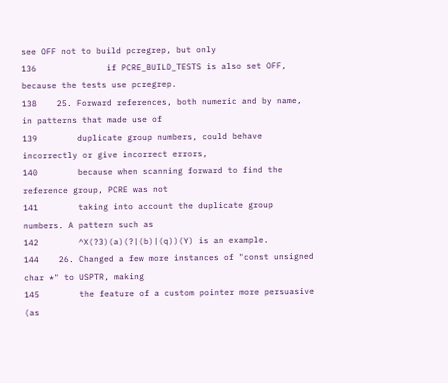see OFF not to build pcregrep, but only
136              if PCRE_BUILD_TESTS is also set OFF, because the tests use pcregrep.
138    25. Forward references, both numeric and by name, in patterns that made use of
139        duplicate group numbers, could behave incorrectly or give incorrect errors,
140        because when scanning forward to find the reference group, PCRE was not
141        taking into account the duplicate group numbers. A pattern such as
142        ^X(?3)(a)(?|(b)|(q))(Y) is an example.
144    26. Changed a few more instances of "const unsigned char *" to USPTR, making
145        the feature of a custom pointer more persuasive (as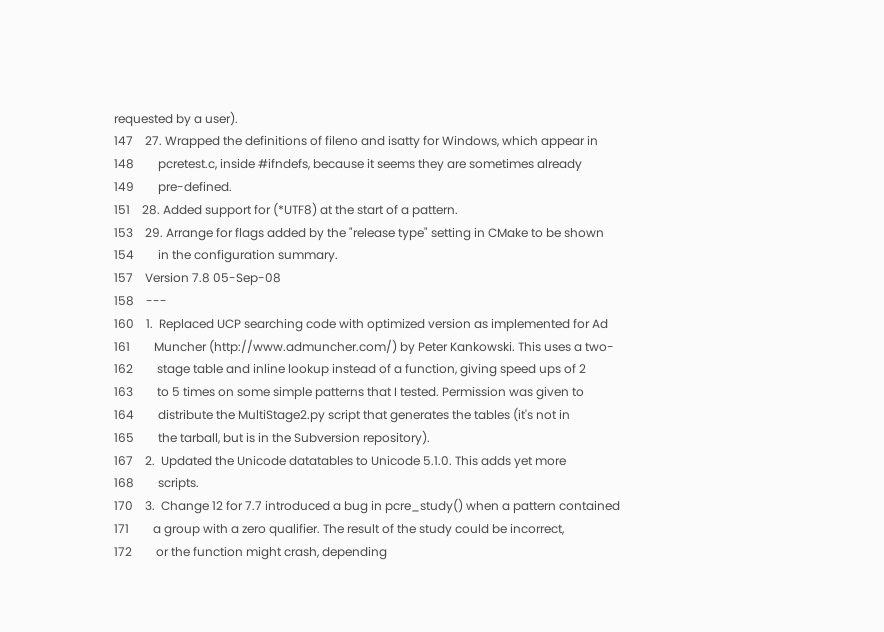requested by a user).
147    27. Wrapped the definitions of fileno and isatty for Windows, which appear in
148        pcretest.c, inside #ifndefs, because it seems they are sometimes already
149        pre-defined.
151    28. Added support for (*UTF8) at the start of a pattern.
153    29. Arrange for flags added by the "release type" setting in CMake to be shown
154        in the configuration summary.
157    Version 7.8 05-Sep-08
158    ---
160    1.  Replaced UCP searching code with optimized version as implemented for Ad
161        Muncher (http://www.admuncher.com/) by Peter Kankowski. This uses a two-
162        stage table and inline lookup instead of a function, giving speed ups of 2
163        to 5 times on some simple patterns that I tested. Permission was given to
164        distribute the MultiStage2.py script that generates the tables (it's not in
165        the tarball, but is in the Subversion repository).
167    2.  Updated the Unicode datatables to Unicode 5.1.0. This adds yet more
168        scripts.
170    3.  Change 12 for 7.7 introduced a bug in pcre_study() when a pattern contained
171        a group with a zero qualifier. The result of the study could be incorrect,
172        or the function might crash, depending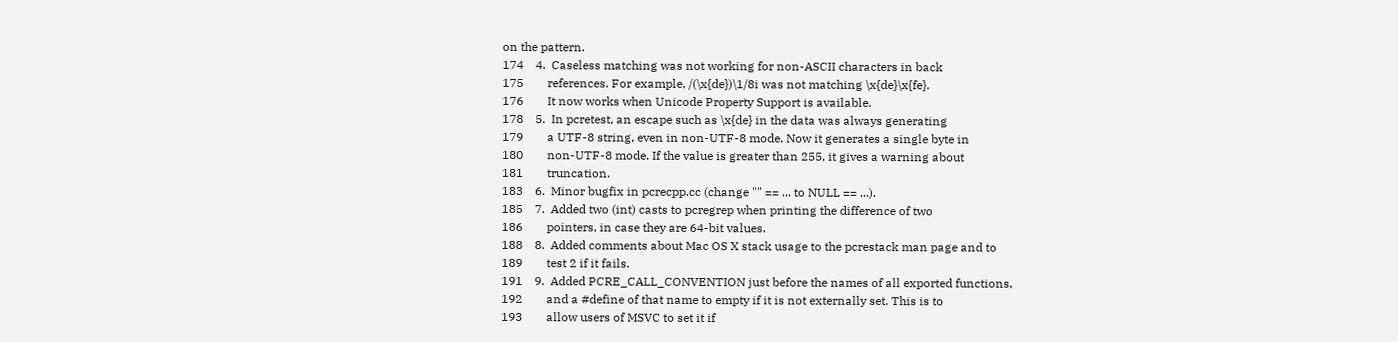on the pattern.
174    4.  Caseless matching was not working for non-ASCII characters in back
175        references. For example, /(\x{de})\1/8i was not matching \x{de}\x{fe}.
176        It now works when Unicode Property Support is available.
178    5.  In pcretest, an escape such as \x{de} in the data was always generating
179        a UTF-8 string, even in non-UTF-8 mode. Now it generates a single byte in
180        non-UTF-8 mode. If the value is greater than 255, it gives a warning about
181        truncation.
183    6.  Minor bugfix in pcrecpp.cc (change "" == ... to NULL == ...).
185    7.  Added two (int) casts to pcregrep when printing the difference of two
186        pointers, in case they are 64-bit values.
188    8.  Added comments about Mac OS X stack usage to the pcrestack man page and to
189        test 2 if it fails.
191    9.  Added PCRE_CALL_CONVENTION just before the names of all exported functions,
192        and a #define of that name to empty if it is not externally set. This is to
193        allow users of MSVC to set it if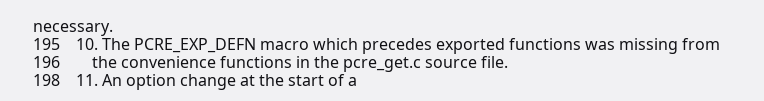necessary.
195    10. The PCRE_EXP_DEFN macro which precedes exported functions was missing from
196        the convenience functions in the pcre_get.c source file.
198    11. An option change at the start of a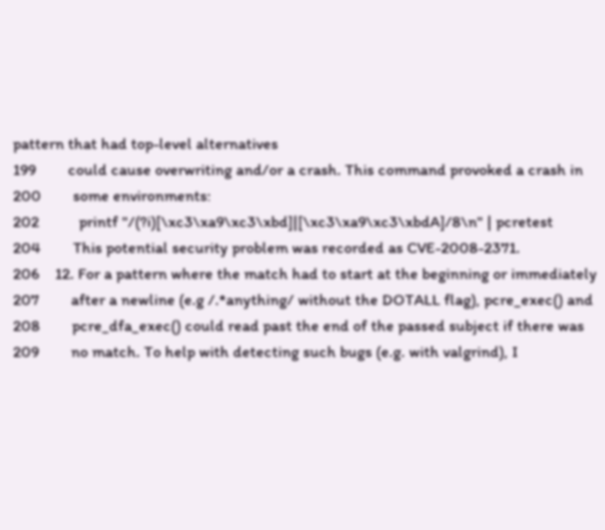pattern that had top-level alternatives
199        could cause overwriting and/or a crash. This command provoked a crash in
200        some environments:
202          printf "/(?i)[\xc3\xa9\xc3\xbd]|[\xc3\xa9\xc3\xbdA]/8\n" | pcretest
204        This potential security problem was recorded as CVE-2008-2371.
206    12. For a pattern where the match had to start at the beginning or immediately
207        after a newline (e.g /.*anything/ without the DOTALL flag), pcre_exec() and
208        pcre_dfa_exec() could read past the end of the passed subject if there was
209        no match. To help with detecting such bugs (e.g. with valgrind), I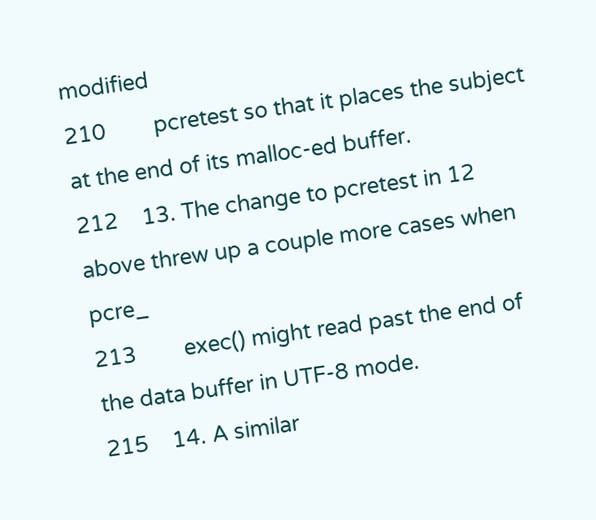modified
210        pcretest so that it places the subject at the end of its malloc-ed buffer.
212    13. The change to pcretest in 12 above threw up a couple more cases when pcre_
213        exec() might read past the end of the data buffer in UTF-8 mode.
215    14. A similar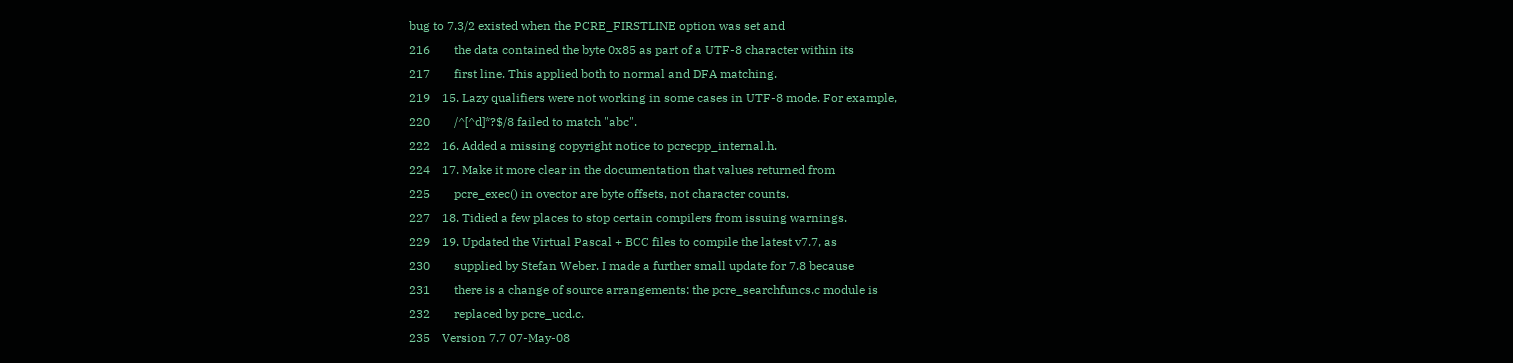bug to 7.3/2 existed when the PCRE_FIRSTLINE option was set and
216        the data contained the byte 0x85 as part of a UTF-8 character within its
217        first line. This applied both to normal and DFA matching.
219    15. Lazy qualifiers were not working in some cases in UTF-8 mode. For example,
220        /^[^d]*?$/8 failed to match "abc".
222    16. Added a missing copyright notice to pcrecpp_internal.h.
224    17. Make it more clear in the documentation that values returned from
225        pcre_exec() in ovector are byte offsets, not character counts.
227    18. Tidied a few places to stop certain compilers from issuing warnings.
229    19. Updated the Virtual Pascal + BCC files to compile the latest v7.7, as
230        supplied by Stefan Weber. I made a further small update for 7.8 because
231        there is a change of source arrangements: the pcre_searchfuncs.c module is
232        replaced by pcre_ucd.c.
235    Version 7.7 07-May-08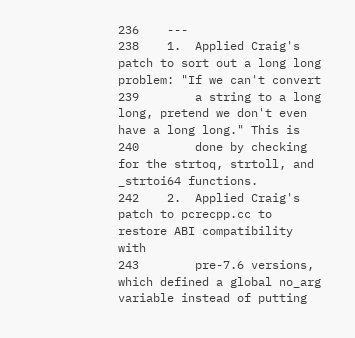236    ---
238    1.  Applied Craig's patch to sort out a long long problem: "If we can't convert
239        a string to a long long, pretend we don't even have a long long." This is
240        done by checking for the strtoq, strtoll, and _strtoi64 functions.
242    2.  Applied Craig's patch to pcrecpp.cc to restore ABI compatibility with
243        pre-7.6 versions, which defined a global no_arg variable instead of putting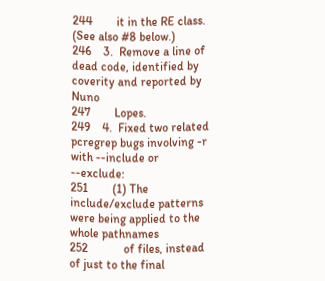244        it in the RE class. (See also #8 below.)
246    3.  Remove a line of dead code, identified by coverity and reported by Nuno
247        Lopes.
249    4.  Fixed two related pcregrep bugs involving -r with --include or --exclude:
251        (1) The include/exclude patterns were being applied to the whole pathnames
252            of files, instead of just to the final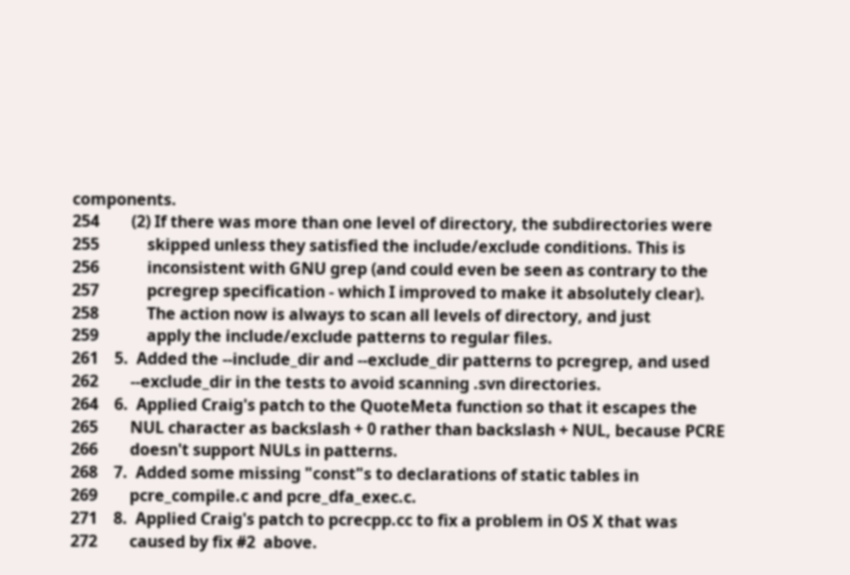components.
254        (2) If there was more than one level of directory, the subdirectories were
255            skipped unless they satisfied the include/exclude conditions. This is
256            inconsistent with GNU grep (and could even be seen as contrary to the
257            pcregrep specification - which I improved to make it absolutely clear).
258            The action now is always to scan all levels of directory, and just
259            apply the include/exclude patterns to regular files.
261    5.  Added the --include_dir and --exclude_dir patterns to pcregrep, and used
262        --exclude_dir in the tests to avoid scanning .svn directories.
264    6.  Applied Craig's patch to the QuoteMeta function so that it escapes the
265        NUL character as backslash + 0 rather than backslash + NUL, because PCRE
266        doesn't support NULs in patterns.
268    7.  Added some missing "const"s to declarations of static tables in
269        pcre_compile.c and pcre_dfa_exec.c.
271    8.  Applied Craig's patch to pcrecpp.cc to fix a problem in OS X that was
272        caused by fix #2  above.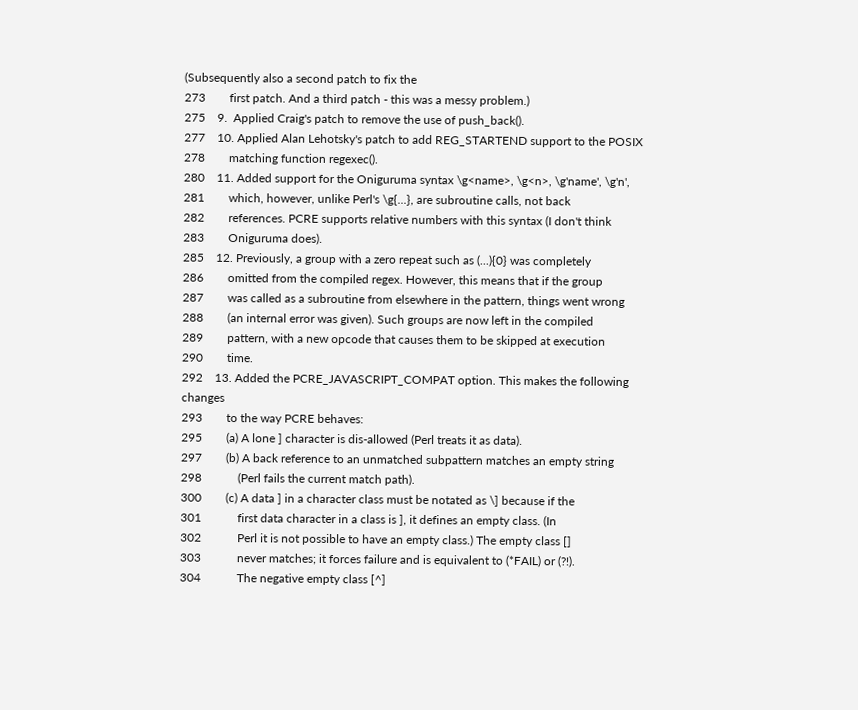(Subsequently also a second patch to fix the
273        first patch. And a third patch - this was a messy problem.)
275    9.  Applied Craig's patch to remove the use of push_back().
277    10. Applied Alan Lehotsky's patch to add REG_STARTEND support to the POSIX
278        matching function regexec().
280    11. Added support for the Oniguruma syntax \g<name>, \g<n>, \g'name', \g'n',
281        which, however, unlike Perl's \g{...}, are subroutine calls, not back
282        references. PCRE supports relative numbers with this syntax (I don't think
283        Oniguruma does).
285    12. Previously, a group with a zero repeat such as (...){0} was completely
286        omitted from the compiled regex. However, this means that if the group
287        was called as a subroutine from elsewhere in the pattern, things went wrong
288        (an internal error was given). Such groups are now left in the compiled
289        pattern, with a new opcode that causes them to be skipped at execution
290        time.
292    13. Added the PCRE_JAVASCRIPT_COMPAT option. This makes the following changes
293        to the way PCRE behaves:
295        (a) A lone ] character is dis-allowed (Perl treats it as data).
297        (b) A back reference to an unmatched subpattern matches an empty string
298            (Perl fails the current match path).
300        (c) A data ] in a character class must be notated as \] because if the
301            first data character in a class is ], it defines an empty class. (In
302            Perl it is not possible to have an empty class.) The empty class []
303            never matches; it forces failure and is equivalent to (*FAIL) or (?!).
304            The negative empty class [^]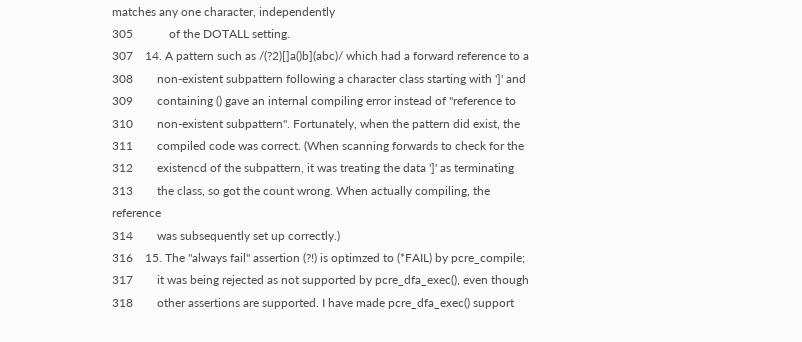matches any one character, independently
305            of the DOTALL setting.
307    14. A pattern such as /(?2)[]a()b](abc)/ which had a forward reference to a
308        non-existent subpattern following a character class starting with ']' and
309        containing () gave an internal compiling error instead of "reference to
310        non-existent subpattern". Fortunately, when the pattern did exist, the
311        compiled code was correct. (When scanning forwards to check for the
312        existencd of the subpattern, it was treating the data ']' as terminating
313        the class, so got the count wrong. When actually compiling, the reference
314        was subsequently set up correctly.)
316    15. The "always fail" assertion (?!) is optimzed to (*FAIL) by pcre_compile;
317        it was being rejected as not supported by pcre_dfa_exec(), even though
318        other assertions are supported. I have made pcre_dfa_exec() support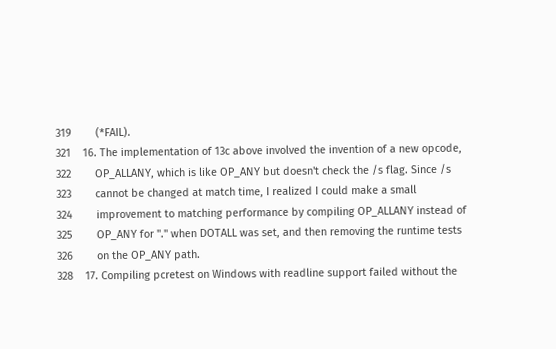319        (*FAIL).
321    16. The implementation of 13c above involved the invention of a new opcode,
322        OP_ALLANY, which is like OP_ANY but doesn't check the /s flag. Since /s
323        cannot be changed at match time, I realized I could make a small
324        improvement to matching performance by compiling OP_ALLANY instead of
325        OP_ANY for "." when DOTALL was set, and then removing the runtime tests
326        on the OP_ANY path.
328    17. Compiling pcretest on Windows with readline support failed without the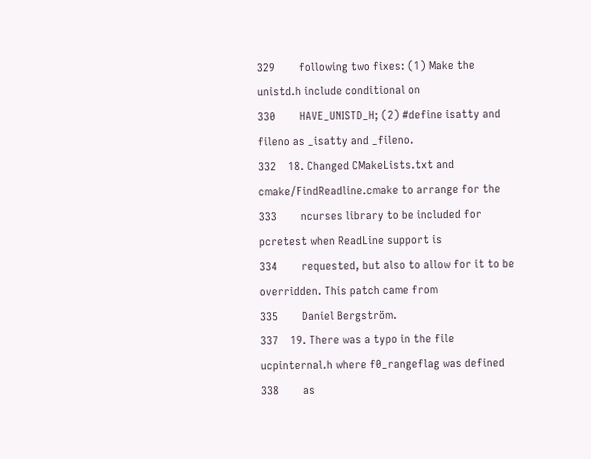329        following two fixes: (1) Make the unistd.h include conditional on
330        HAVE_UNISTD_H; (2) #define isatty and fileno as _isatty and _fileno.
332    18. Changed CMakeLists.txt and cmake/FindReadline.cmake to arrange for the
333        ncurses library to be included for pcretest when ReadLine support is
334        requested, but also to allow for it to be overridden. This patch came from
335        Daniel Bergström.
337    19. There was a typo in the file ucpinternal.h where f0_rangeflag was defined
338        as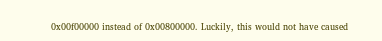0x00f00000 instead of 0x00800000. Luckily, this would not have caused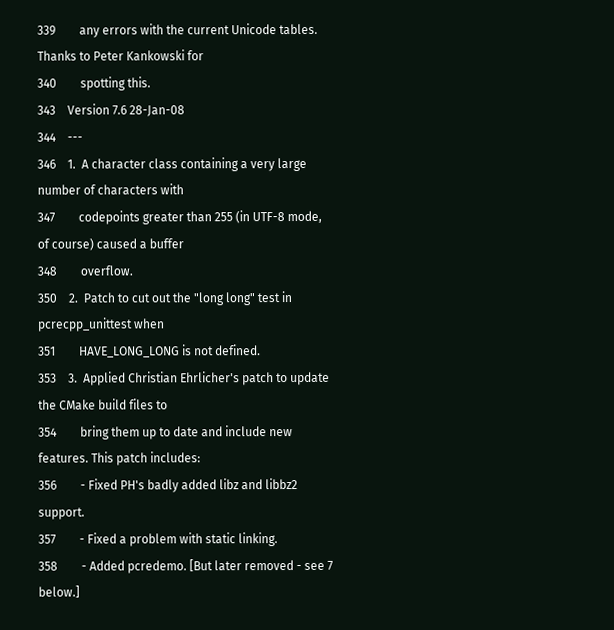339        any errors with the current Unicode tables. Thanks to Peter Kankowski for
340        spotting this.
343    Version 7.6 28-Jan-08
344    ---
346    1.  A character class containing a very large number of characters with
347        codepoints greater than 255 (in UTF-8 mode, of course) caused a buffer
348        overflow.
350    2.  Patch to cut out the "long long" test in pcrecpp_unittest when
351        HAVE_LONG_LONG is not defined.
353    3.  Applied Christian Ehrlicher's patch to update the CMake build files to
354        bring them up to date and include new features. This patch includes:
356        - Fixed PH's badly added libz and libbz2 support.
357        - Fixed a problem with static linking.
358        - Added pcredemo. [But later removed - see 7 below.]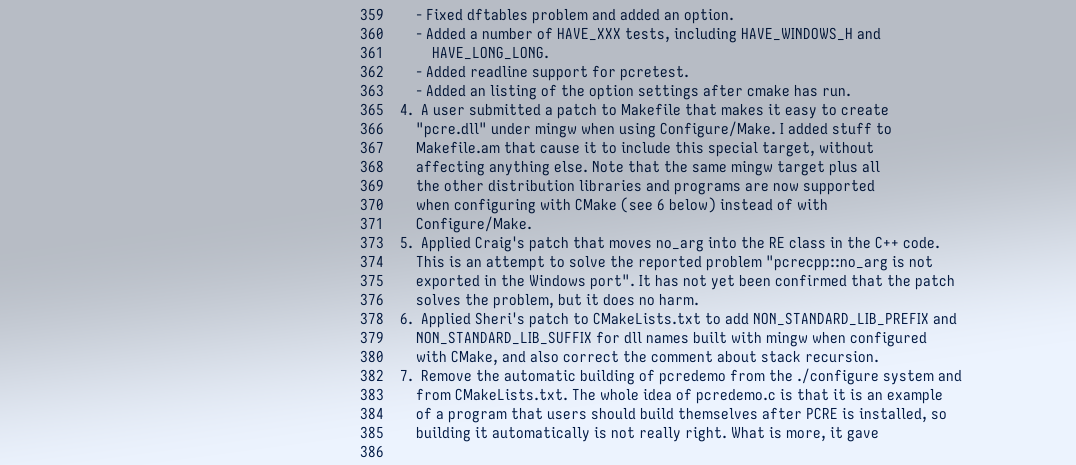359        - Fixed dftables problem and added an option.
360        - Added a number of HAVE_XXX tests, including HAVE_WINDOWS_H and
361            HAVE_LONG_LONG.
362        - Added readline support for pcretest.
363        - Added an listing of the option settings after cmake has run.
365    4.  A user submitted a patch to Makefile that makes it easy to create
366        "pcre.dll" under mingw when using Configure/Make. I added stuff to
367        Makefile.am that cause it to include this special target, without
368        affecting anything else. Note that the same mingw target plus all
369        the other distribution libraries and programs are now supported
370        when configuring with CMake (see 6 below) instead of with
371        Configure/Make.
373    5.  Applied Craig's patch that moves no_arg into the RE class in the C++ code.
374        This is an attempt to solve the reported problem "pcrecpp::no_arg is not
375        exported in the Windows port". It has not yet been confirmed that the patch
376        solves the problem, but it does no harm.
378    6.  Applied Sheri's patch to CMakeLists.txt to add NON_STANDARD_LIB_PREFIX and
379        NON_STANDARD_LIB_SUFFIX for dll names built with mingw when configured
380        with CMake, and also correct the comment about stack recursion.
382    7.  Remove the automatic building of pcredemo from the ./configure system and
383        from CMakeLists.txt. The whole idea of pcredemo.c is that it is an example
384        of a program that users should build themselves after PCRE is installed, so
385        building it automatically is not really right. What is more, it gave
386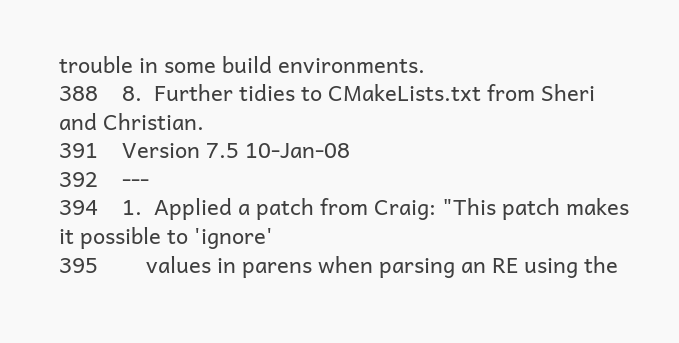trouble in some build environments.
388    8.  Further tidies to CMakeLists.txt from Sheri and Christian.
391    Version 7.5 10-Jan-08
392    ---
394    1.  Applied a patch from Craig: "This patch makes it possible to 'ignore'
395        values in parens when parsing an RE using the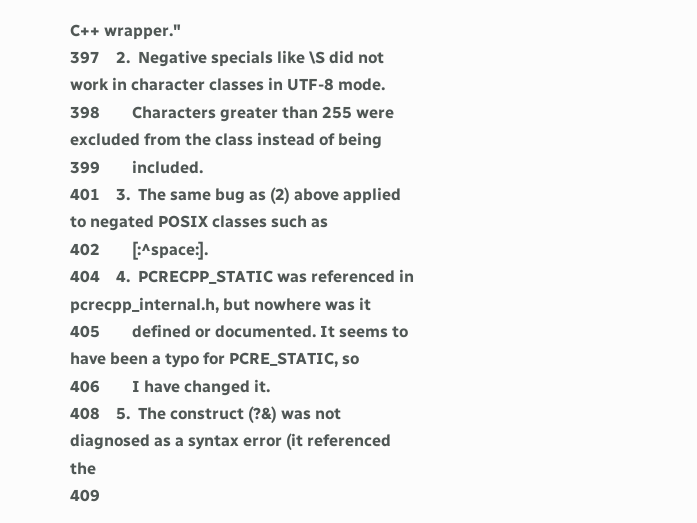C++ wrapper."
397    2.  Negative specials like \S did not work in character classes in UTF-8 mode.
398        Characters greater than 255 were excluded from the class instead of being
399        included.
401    3.  The same bug as (2) above applied to negated POSIX classes such as
402        [:^space:].
404    4.  PCRECPP_STATIC was referenced in pcrecpp_internal.h, but nowhere was it
405        defined or documented. It seems to have been a typo for PCRE_STATIC, so
406        I have changed it.
408    5.  The construct (?&) was not diagnosed as a syntax error (it referenced the
409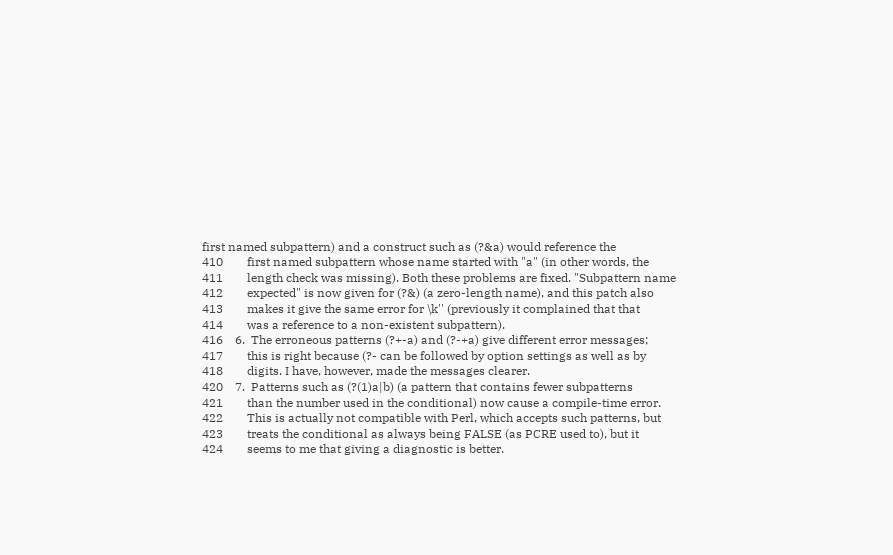first named subpattern) and a construct such as (?&a) would reference the
410        first named subpattern whose name started with "a" (in other words, the
411        length check was missing). Both these problems are fixed. "Subpattern name
412        expected" is now given for (?&) (a zero-length name), and this patch also
413        makes it give the same error for \k'' (previously it complained that that
414        was a reference to a non-existent subpattern).
416    6.  The erroneous patterns (?+-a) and (?-+a) give different error messages;
417        this is right because (?- can be followed by option settings as well as by
418        digits. I have, however, made the messages clearer.
420    7.  Patterns such as (?(1)a|b) (a pattern that contains fewer subpatterns
421        than the number used in the conditional) now cause a compile-time error.
422        This is actually not compatible with Perl, which accepts such patterns, but
423        treats the conditional as always being FALSE (as PCRE used to), but it
424        seems to me that giving a diagnostic is better.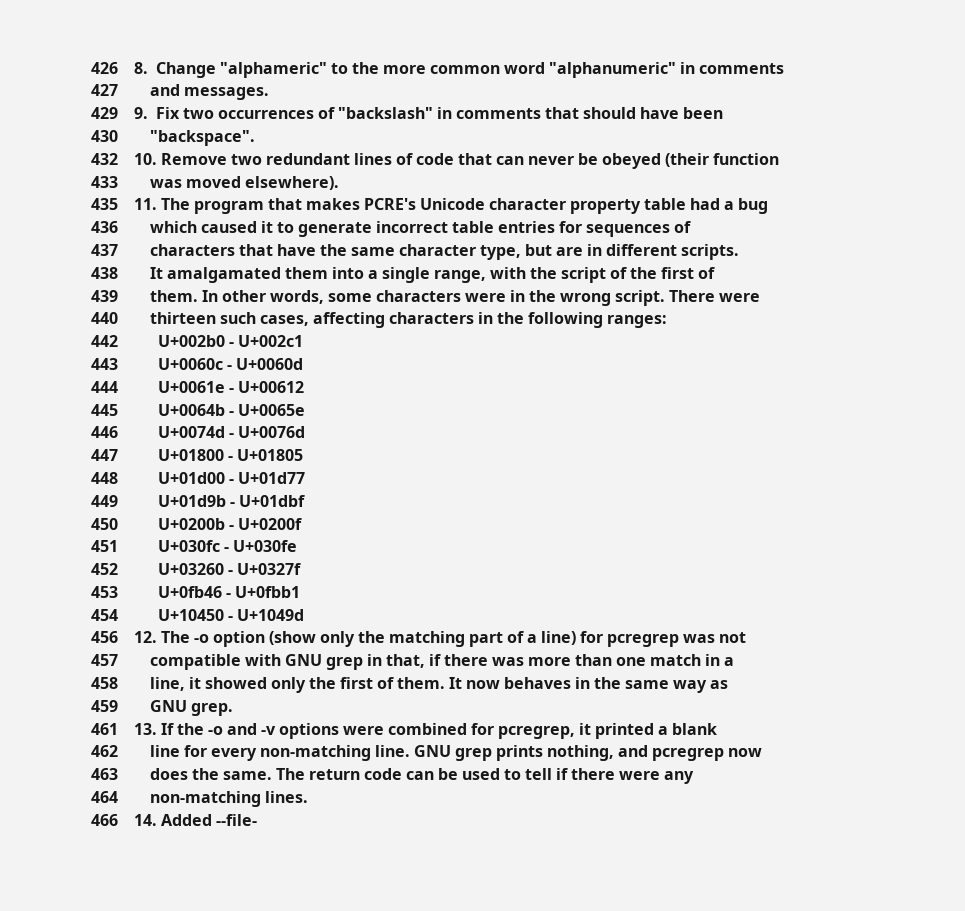426    8.  Change "alphameric" to the more common word "alphanumeric" in comments
427        and messages.
429    9.  Fix two occurrences of "backslash" in comments that should have been
430        "backspace".
432    10. Remove two redundant lines of code that can never be obeyed (their function
433        was moved elsewhere).
435    11. The program that makes PCRE's Unicode character property table had a bug
436        which caused it to generate incorrect table entries for sequences of
437        characters that have the same character type, but are in different scripts.
438        It amalgamated them into a single range, with the script of the first of
439        them. In other words, some characters were in the wrong script. There were
440        thirteen such cases, affecting characters in the following ranges:
442          U+002b0 - U+002c1
443          U+0060c - U+0060d
444          U+0061e - U+00612
445          U+0064b - U+0065e
446          U+0074d - U+0076d
447          U+01800 - U+01805
448          U+01d00 - U+01d77
449          U+01d9b - U+01dbf
450          U+0200b - U+0200f
451          U+030fc - U+030fe
452          U+03260 - U+0327f
453          U+0fb46 - U+0fbb1
454          U+10450 - U+1049d
456    12. The -o option (show only the matching part of a line) for pcregrep was not
457        compatible with GNU grep in that, if there was more than one match in a
458        line, it showed only the first of them. It now behaves in the same way as
459        GNU grep.
461    13. If the -o and -v options were combined for pcregrep, it printed a blank
462        line for every non-matching line. GNU grep prints nothing, and pcregrep now
463        does the same. The return code can be used to tell if there were any
464        non-matching lines.
466    14. Added --file-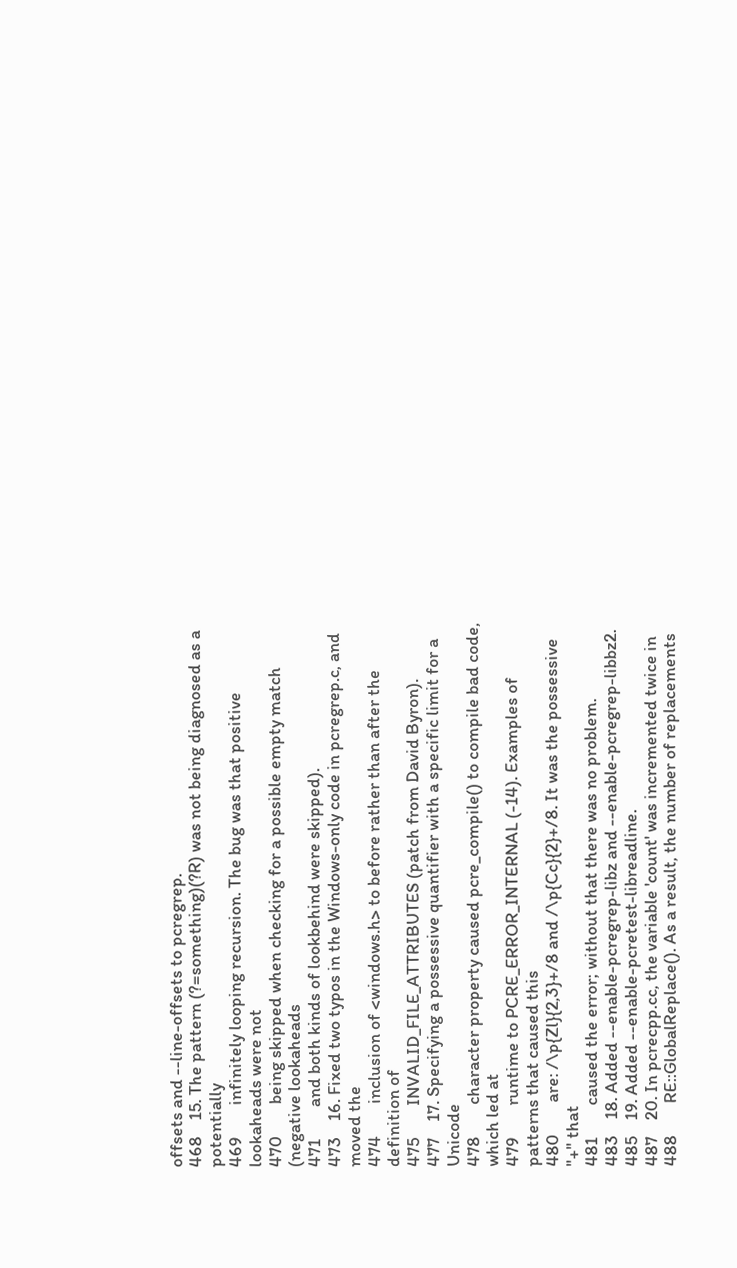offsets and --line-offsets to pcregrep.
468    15. The pattern (?=something)(?R) was not being diagnosed as a potentially
469        infinitely looping recursion. The bug was that positive lookaheads were not
470        being skipped when checking for a possible empty match (negative lookaheads
471        and both kinds of lookbehind were skipped).
473    16. Fixed two typos in the Windows-only code in pcregrep.c, and moved the
474        inclusion of <windows.h> to before rather than after the definition of
475        INVALID_FILE_ATTRIBUTES (patch from David Byron).
477    17. Specifying a possessive quantifier with a specific limit for a Unicode
478        character property caused pcre_compile() to compile bad code, which led at
479        runtime to PCRE_ERROR_INTERNAL (-14). Examples of patterns that caused this
480        are: /\p{Zl}{2,3}+/8 and /\p{Cc}{2}+/8. It was the possessive "+" that
481        caused the error; without that there was no problem.
483    18. Added --enable-pcregrep-libz and --enable-pcregrep-libbz2.
485    19. Added --enable-pcretest-libreadline.
487    20. In pcrecpp.cc, the variable 'count' was incremented twice in
488        RE::GlobalReplace(). As a result, the number of replacements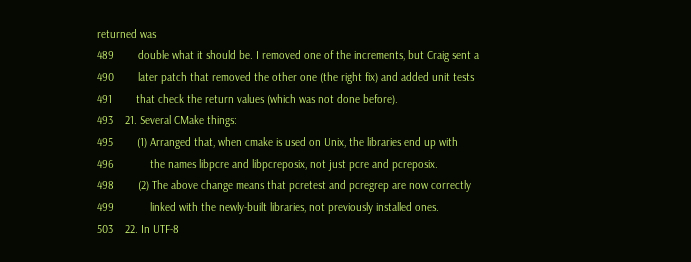returned was
489        double what it should be. I removed one of the increments, but Craig sent a
490        later patch that removed the other one (the right fix) and added unit tests
491        that check the return values (which was not done before).
493    21. Several CMake things:
495        (1) Arranged that, when cmake is used on Unix, the libraries end up with
496            the names libpcre and libpcreposix, not just pcre and pcreposix.
498        (2) The above change means that pcretest and pcregrep are now correctly
499            linked with the newly-built libraries, not previously installed ones.
503    22. In UTF-8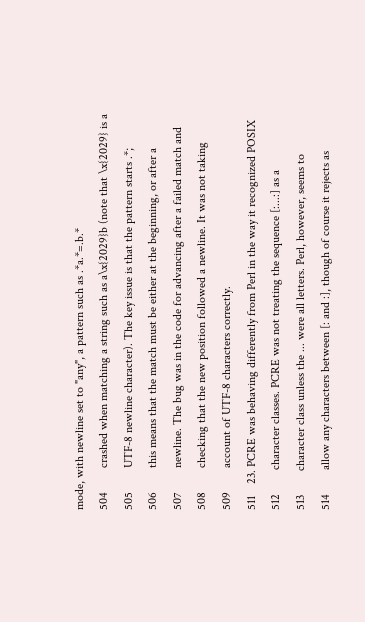mode, with newline set to "any", a pattern such as .*a.*=.b.*
504        crashed when matching a string such as a\x{2029}b (note that \x{2029} is a
505        UTF-8 newline character). The key issue is that the pattern starts .*;
506        this means that the match must be either at the beginning, or after a
507        newline. The bug was in the code for advancing after a failed match and
508        checking that the new position followed a newline. It was not taking
509        account of UTF-8 characters correctly.
511    23. PCRE was behaving differently from Perl in the way it recognized POSIX
512        character classes. PCRE was not treating the sequence [:...:] as a
513        character class unless the ... were all letters. Perl, however, seems to
514        allow any characters between [: and :], though of course it rejects as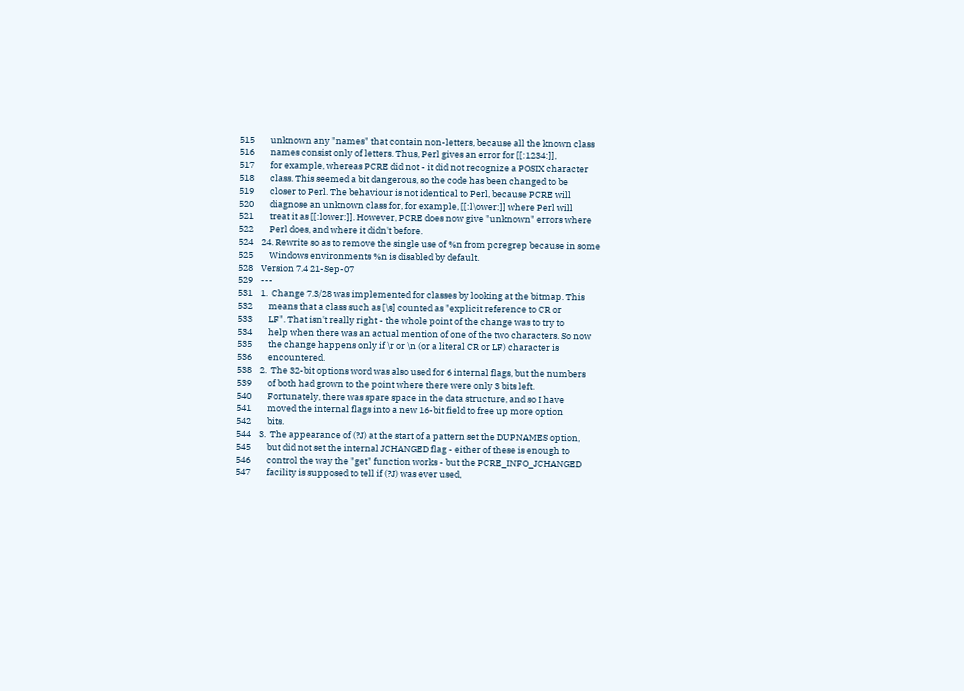515        unknown any "names" that contain non-letters, because all the known class
516        names consist only of letters. Thus, Perl gives an error for [[:1234:]],
517        for example, whereas PCRE did not - it did not recognize a POSIX character
518        class. This seemed a bit dangerous, so the code has been changed to be
519        closer to Perl. The behaviour is not identical to Perl, because PCRE will
520        diagnose an unknown class for, for example, [[:l\ower:]] where Perl will
521        treat it as [[:lower:]]. However, PCRE does now give "unknown" errors where
522        Perl does, and where it didn't before.
524    24. Rewrite so as to remove the single use of %n from pcregrep because in some
525        Windows environments %n is disabled by default.
528    Version 7.4 21-Sep-07
529    ---
531    1.  Change 7.3/28 was implemented for classes by looking at the bitmap. This
532        means that a class such as [\s] counted as "explicit reference to CR or
533        LF". That isn't really right - the whole point of the change was to try to
534        help when there was an actual mention of one of the two characters. So now
535        the change happens only if \r or \n (or a literal CR or LF) character is
536        encountered.
538    2.  The 32-bit options word was also used for 6 internal flags, but the numbers
539        of both had grown to the point where there were only 3 bits left.
540        Fortunately, there was spare space in the data structure, and so I have
541        moved the internal flags into a new 16-bit field to free up more option
542        bits.
544    3.  The appearance of (?J) at the start of a pattern set the DUPNAMES option,
545        but did not set the internal JCHANGED flag - either of these is enough to
546        control the way the "get" function works - but the PCRE_INFO_JCHANGED
547        facility is supposed to tell if (?J) was ever used,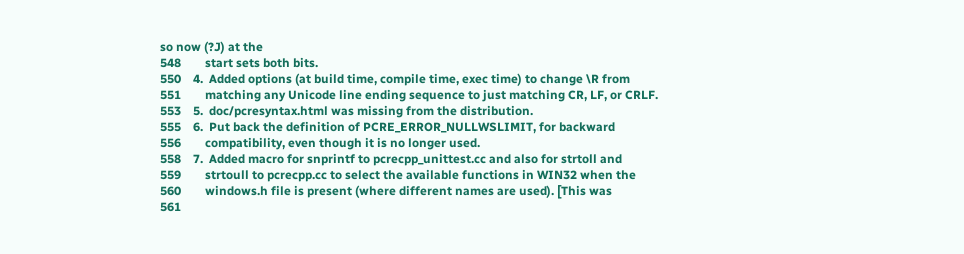so now (?J) at the
548        start sets both bits.
550    4.  Added options (at build time, compile time, exec time) to change \R from
551        matching any Unicode line ending sequence to just matching CR, LF, or CRLF.
553    5.  doc/pcresyntax.html was missing from the distribution.
555    6.  Put back the definition of PCRE_ERROR_NULLWSLIMIT, for backward
556        compatibility, even though it is no longer used.
558    7.  Added macro for snprintf to pcrecpp_unittest.cc and also for strtoll and
559        strtoull to pcrecpp.cc to select the available functions in WIN32 when the
560        windows.h file is present (where different names are used). [This was
561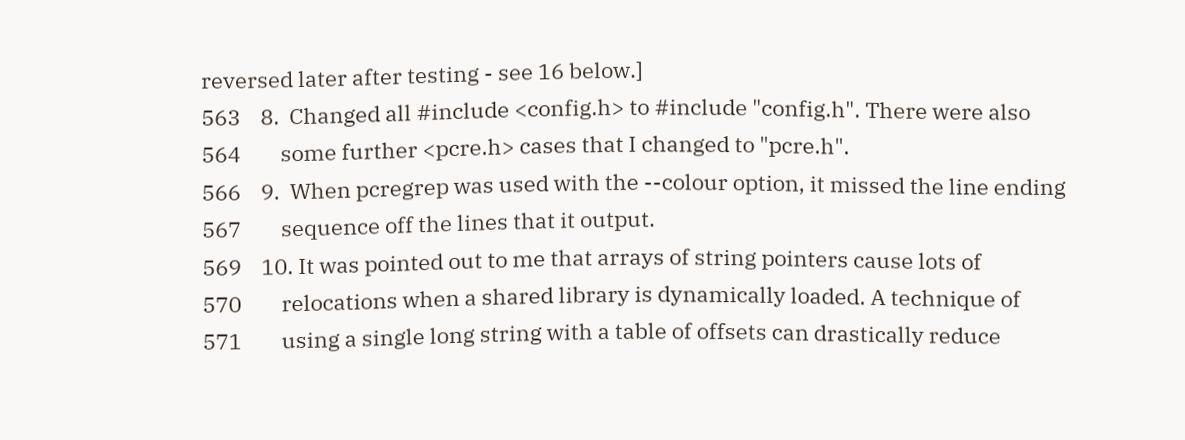reversed later after testing - see 16 below.]
563    8.  Changed all #include <config.h> to #include "config.h". There were also
564        some further <pcre.h> cases that I changed to "pcre.h".
566    9.  When pcregrep was used with the --colour option, it missed the line ending
567        sequence off the lines that it output.
569    10. It was pointed out to me that arrays of string pointers cause lots of
570        relocations when a shared library is dynamically loaded. A technique of
571        using a single long string with a table of offsets can drastically reduce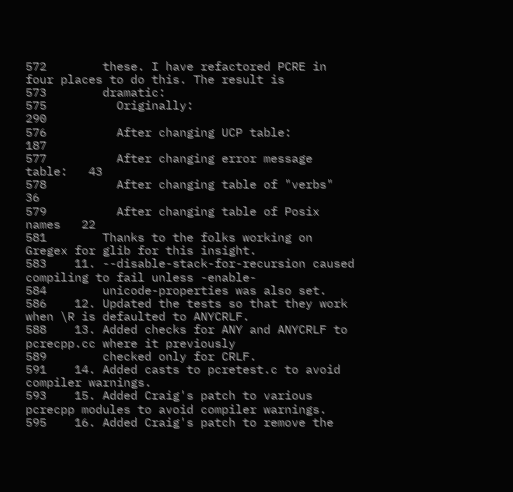572        these. I have refactored PCRE in four places to do this. The result is
573        dramatic:
575          Originally:                          290
576          After changing UCP table:            187
577          After changing error message table:   43
578          After changing table of "verbs"       36
579          After changing table of Posix names   22
581        Thanks to the folks working on Gregex for glib for this insight.
583    11. --disable-stack-for-recursion caused compiling to fail unless -enable-
584        unicode-properties was also set.
586    12. Updated the tests so that they work when \R is defaulted to ANYCRLF.
588    13. Added checks for ANY and ANYCRLF to pcrecpp.cc where it previously
589        checked only for CRLF.
591    14. Added casts to pcretest.c to avoid compiler warnings.
593    15. Added Craig's patch to various pcrecpp modules to avoid compiler warnings.
595    16. Added Craig's patch to remove the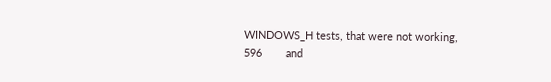WINDOWS_H tests, that were not working,
596        and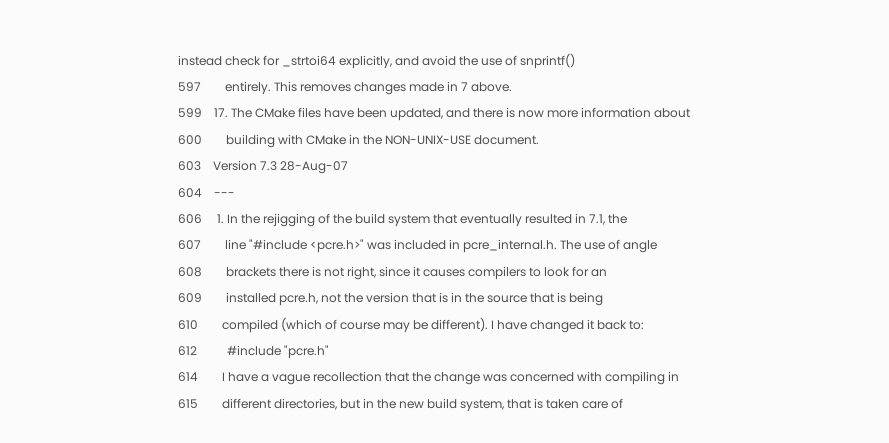instead check for _strtoi64 explicitly, and avoid the use of snprintf()
597        entirely. This removes changes made in 7 above.
599    17. The CMake files have been updated, and there is now more information about
600        building with CMake in the NON-UNIX-USE document.
603    Version 7.3 28-Aug-07
604    ---
606     1. In the rejigging of the build system that eventually resulted in 7.1, the
607        line "#include <pcre.h>" was included in pcre_internal.h. The use of angle
608        brackets there is not right, since it causes compilers to look for an
609        installed pcre.h, not the version that is in the source that is being
610        compiled (which of course may be different). I have changed it back to:
612          #include "pcre.h"
614        I have a vague recollection that the change was concerned with compiling in
615        different directories, but in the new build system, that is taken care of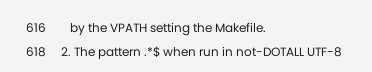616        by the VPATH setting the Makefile.
618     2. The pattern .*$ when run in not-DOTALL UTF-8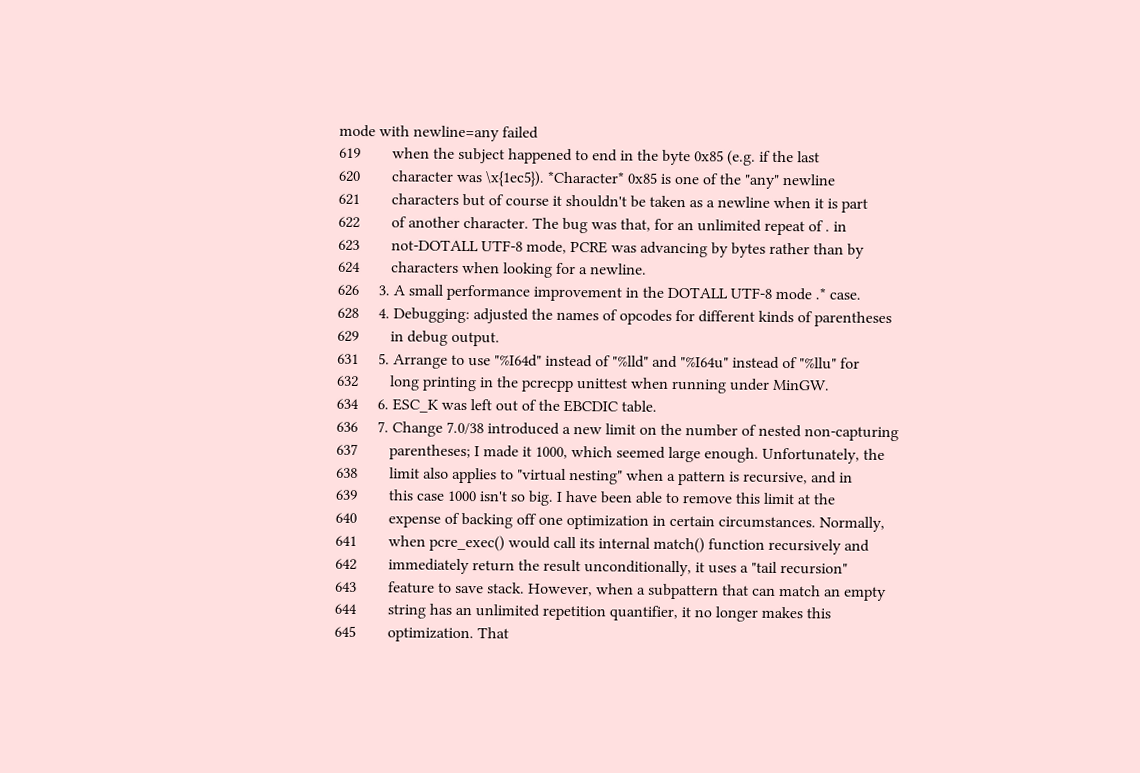mode with newline=any failed
619        when the subject happened to end in the byte 0x85 (e.g. if the last
620        character was \x{1ec5}). *Character* 0x85 is one of the "any" newline
621        characters but of course it shouldn't be taken as a newline when it is part
622        of another character. The bug was that, for an unlimited repeat of . in
623        not-DOTALL UTF-8 mode, PCRE was advancing by bytes rather than by
624        characters when looking for a newline.
626     3. A small performance improvement in the DOTALL UTF-8 mode .* case.
628     4. Debugging: adjusted the names of opcodes for different kinds of parentheses
629        in debug output.
631     5. Arrange to use "%I64d" instead of "%lld" and "%I64u" instead of "%llu" for
632        long printing in the pcrecpp unittest when running under MinGW.
634     6. ESC_K was left out of the EBCDIC table.
636     7. Change 7.0/38 introduced a new limit on the number of nested non-capturing
637        parentheses; I made it 1000, which seemed large enough. Unfortunately, the
638        limit also applies to "virtual nesting" when a pattern is recursive, and in
639        this case 1000 isn't so big. I have been able to remove this limit at the
640        expense of backing off one optimization in certain circumstances. Normally,
641        when pcre_exec() would call its internal match() function recursively and
642        immediately return the result unconditionally, it uses a "tail recursion"
643        feature to save stack. However, when a subpattern that can match an empty
644        string has an unlimited repetition quantifier, it no longer makes this
645        optimization. That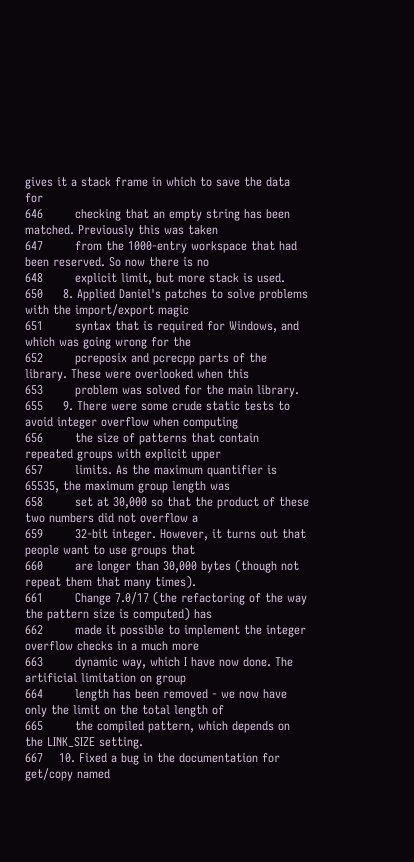gives it a stack frame in which to save the data for
646        checking that an empty string has been matched. Previously this was taken
647        from the 1000-entry workspace that had been reserved. So now there is no
648        explicit limit, but more stack is used.
650     8. Applied Daniel's patches to solve problems with the import/export magic
651        syntax that is required for Windows, and which was going wrong for the
652        pcreposix and pcrecpp parts of the library. These were overlooked when this
653        problem was solved for the main library.
655     9. There were some crude static tests to avoid integer overflow when computing
656        the size of patterns that contain repeated groups with explicit upper
657        limits. As the maximum quantifier is 65535, the maximum group length was
658        set at 30,000 so that the product of these two numbers did not overflow a
659        32-bit integer. However, it turns out that people want to use groups that
660        are longer than 30,000 bytes (though not repeat them that many times).
661        Change 7.0/17 (the refactoring of the way the pattern size is computed) has
662        made it possible to implement the integer overflow checks in a much more
663        dynamic way, which I have now done. The artificial limitation on group
664        length has been removed - we now have only the limit on the total length of
665        the compiled pattern, which depends on the LINK_SIZE setting.
667    10. Fixed a bug in the documentation for get/copy named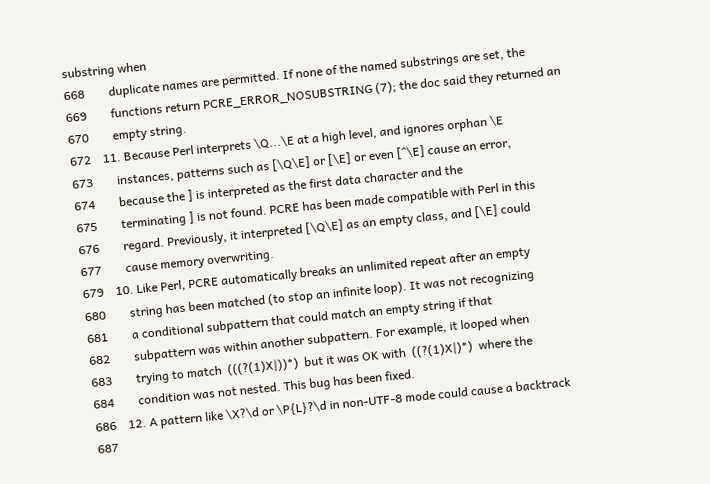substring when
668        duplicate names are permitted. If none of the named substrings are set, the
669        functions return PCRE_ERROR_NOSUBSTRING (7); the doc said they returned an
670        empty string.
672    11. Because Perl interprets \Q...\E at a high level, and ignores orphan \E
673        instances, patterns such as [\Q\E] or [\E] or even [^\E] cause an error,
674        because the ] is interpreted as the first data character and the
675        terminating ] is not found. PCRE has been made compatible with Perl in this
676        regard. Previously, it interpreted [\Q\E] as an empty class, and [\E] could
677        cause memory overwriting.
679    10. Like Perl, PCRE automatically breaks an unlimited repeat after an empty
680        string has been matched (to stop an infinite loop). It was not recognizing
681        a conditional subpattern that could match an empty string if that
682        subpattern was within another subpattern. For example, it looped when
683        trying to match  (((?(1)X|))*)  but it was OK with  ((?(1)X|)*)  where the
684        condition was not nested. This bug has been fixed.
686    12. A pattern like \X?\d or \P{L}?\d in non-UTF-8 mode could cause a backtrack
687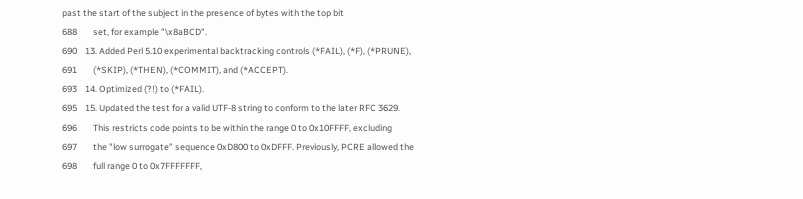past the start of the subject in the presence of bytes with the top bit
688        set, for example "\x8aBCD".
690    13. Added Perl 5.10 experimental backtracking controls (*FAIL), (*F), (*PRUNE),
691        (*SKIP), (*THEN), (*COMMIT), and (*ACCEPT).
693    14. Optimized (?!) to (*FAIL).
695    15. Updated the test for a valid UTF-8 string to conform to the later RFC 3629.
696        This restricts code points to be within the range 0 to 0x10FFFF, excluding
697        the "low surrogate" sequence 0xD800 to 0xDFFF. Previously, PCRE allowed the
698        full range 0 to 0x7FFFFFFF,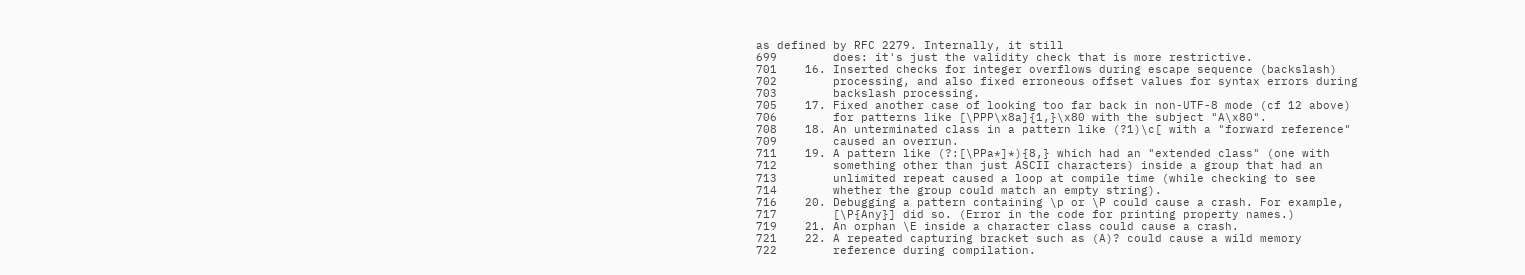as defined by RFC 2279. Internally, it still
699        does: it's just the validity check that is more restrictive.
701    16. Inserted checks for integer overflows during escape sequence (backslash)
702        processing, and also fixed erroneous offset values for syntax errors during
703        backslash processing.
705    17. Fixed another case of looking too far back in non-UTF-8 mode (cf 12 above)
706        for patterns like [\PPP\x8a]{1,}\x80 with the subject "A\x80".
708    18. An unterminated class in a pattern like (?1)\c[ with a "forward reference"
709        caused an overrun.
711    19. A pattern like (?:[\PPa*]*){8,} which had an "extended class" (one with
712        something other than just ASCII characters) inside a group that had an
713        unlimited repeat caused a loop at compile time (while checking to see
714        whether the group could match an empty string).
716    20. Debugging a pattern containing \p or \P could cause a crash. For example,
717        [\P{Any}] did so. (Error in the code for printing property names.)
719    21. An orphan \E inside a character class could cause a crash.
721    22. A repeated capturing bracket such as (A)? could cause a wild memory
722        reference during compilation.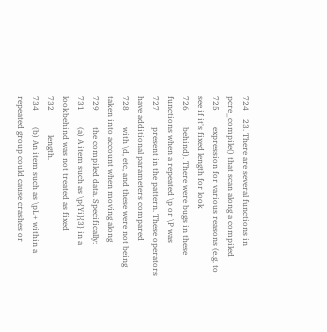724    23. There are several functions in pcre_compile() that scan along a compiled
725        expression for various reasons (e.g. to see if it's fixed length for look
726        behind). There were bugs in these functions when a repeated \p or \P was
727        present in the pattern. These operators have additional parameters compared
728        with \d, etc, and these were not being taken into account when moving along
729        the compiled data. Specifically:
731        (a) A item such as \p{Yi}{3} in a lookbehind was not treated as fixed
732            length.
734        (b) An item such as \pL+ within a repeated group could cause crashes or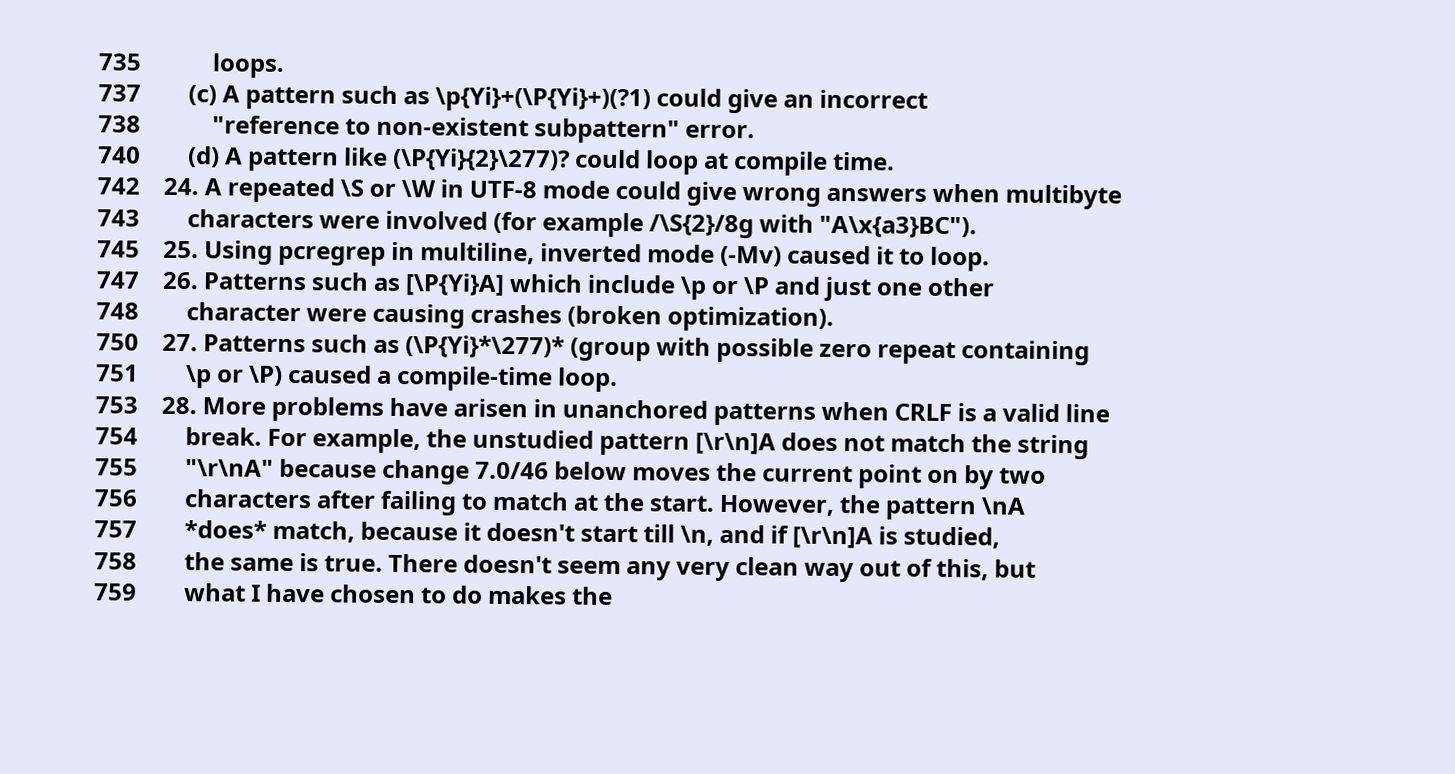735            loops.
737        (c) A pattern such as \p{Yi}+(\P{Yi}+)(?1) could give an incorrect
738            "reference to non-existent subpattern" error.
740        (d) A pattern like (\P{Yi}{2}\277)? could loop at compile time.
742    24. A repeated \S or \W in UTF-8 mode could give wrong answers when multibyte
743        characters were involved (for example /\S{2}/8g with "A\x{a3}BC").
745    25. Using pcregrep in multiline, inverted mode (-Mv) caused it to loop.
747    26. Patterns such as [\P{Yi}A] which include \p or \P and just one other
748        character were causing crashes (broken optimization).
750    27. Patterns such as (\P{Yi}*\277)* (group with possible zero repeat containing
751        \p or \P) caused a compile-time loop.
753    28. More problems have arisen in unanchored patterns when CRLF is a valid line
754        break. For example, the unstudied pattern [\r\n]A does not match the string
755        "\r\nA" because change 7.0/46 below moves the current point on by two
756        characters after failing to match at the start. However, the pattern \nA
757        *does* match, because it doesn't start till \n, and if [\r\n]A is studied,
758        the same is true. There doesn't seem any very clean way out of this, but
759        what I have chosen to do makes the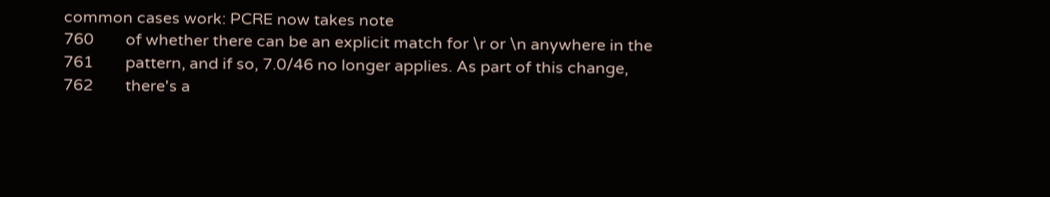common cases work: PCRE now takes note
760        of whether there can be an explicit match for \r or \n anywhere in the
761        pattern, and if so, 7.0/46 no longer applies. As part of this change,
762        there's a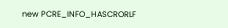new PCRE_INFO_HASCRORLF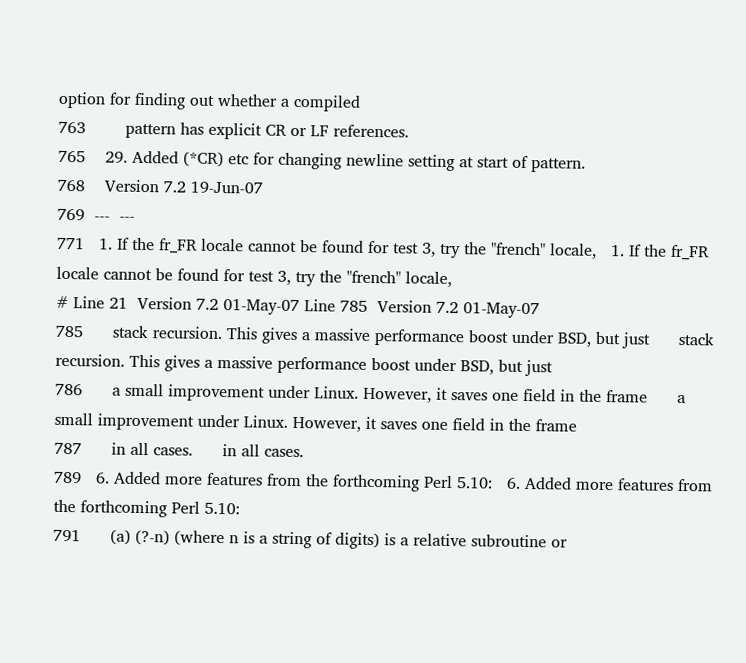option for finding out whether a compiled
763        pattern has explicit CR or LF references.
765    29. Added (*CR) etc for changing newline setting at start of pattern.
768    Version 7.2 19-Jun-07
769  ---  ---
771   1. If the fr_FR locale cannot be found for test 3, try the "french" locale,   1. If the fr_FR locale cannot be found for test 3, try the "french" locale,
# Line 21  Version 7.2 01-May-07 Line 785  Version 7.2 01-May-07
785      stack recursion. This gives a massive performance boost under BSD, but just      stack recursion. This gives a massive performance boost under BSD, but just
786      a small improvement under Linux. However, it saves one field in the frame      a small improvement under Linux. However, it saves one field in the frame
787      in all cases.      in all cases.
789   6. Added more features from the forthcoming Perl 5.10:   6. Added more features from the forthcoming Perl 5.10:
791      (a) (?-n) (where n is a string of digits) is a relative subroutine or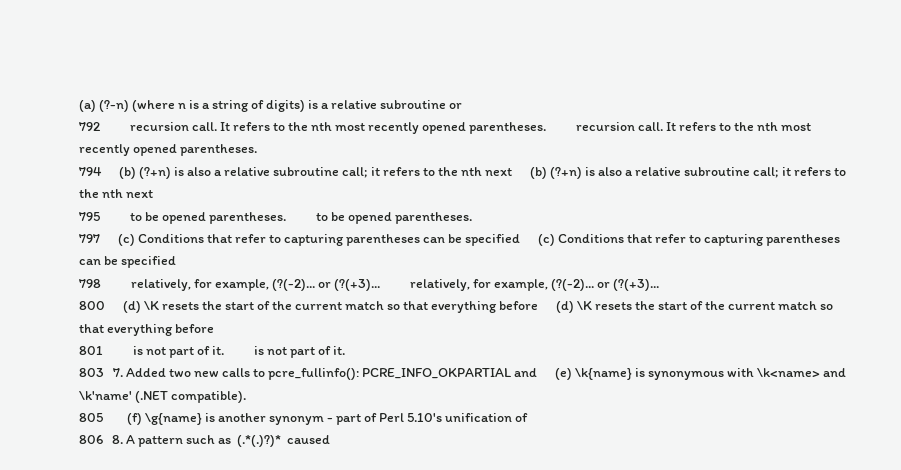(a) (?-n) (where n is a string of digits) is a relative subroutine or
792          recursion call. It refers to the nth most recently opened parentheses.          recursion call. It refers to the nth most recently opened parentheses.
794      (b) (?+n) is also a relative subroutine call; it refers to the nth next      (b) (?+n) is also a relative subroutine call; it refers to the nth next
795          to be opened parentheses.          to be opened parentheses.
797      (c) Conditions that refer to capturing parentheses can be specified      (c) Conditions that refer to capturing parentheses can be specified
798          relatively, for example, (?(-2)... or (?(+3)...          relatively, for example, (?(-2)... or (?(+3)...
800      (d) \K resets the start of the current match so that everything before      (d) \K resets the start of the current match so that everything before
801          is not part of it.          is not part of it.
803   7. Added two new calls to pcre_fullinfo(): PCRE_INFO_OKPARTIAL and      (e) \k{name} is synonymous with \k<name> and \k'name' (.NET compatible).
805        (f) \g{name} is another synonym - part of Perl 5.10's unification of
806   8. A pattern such as  (.*(.)?)*  caused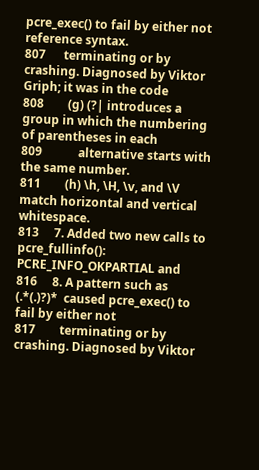pcre_exec() to fail by either not          reference syntax.
807      terminating or by crashing. Diagnosed by Viktor Griph; it was in the code
808        (g) (?| introduces a group in which the numbering of parentheses in each
809            alternative starts with the same number.
811        (h) \h, \H, \v, and \V match horizontal and vertical whitespace.
813     7. Added two new calls to pcre_fullinfo(): PCRE_INFO_OKPARTIAL and
816     8. A pattern such as  (.*(.)?)*  caused pcre_exec() to fail by either not
817        terminating or by crashing. Diagnosed by Viktor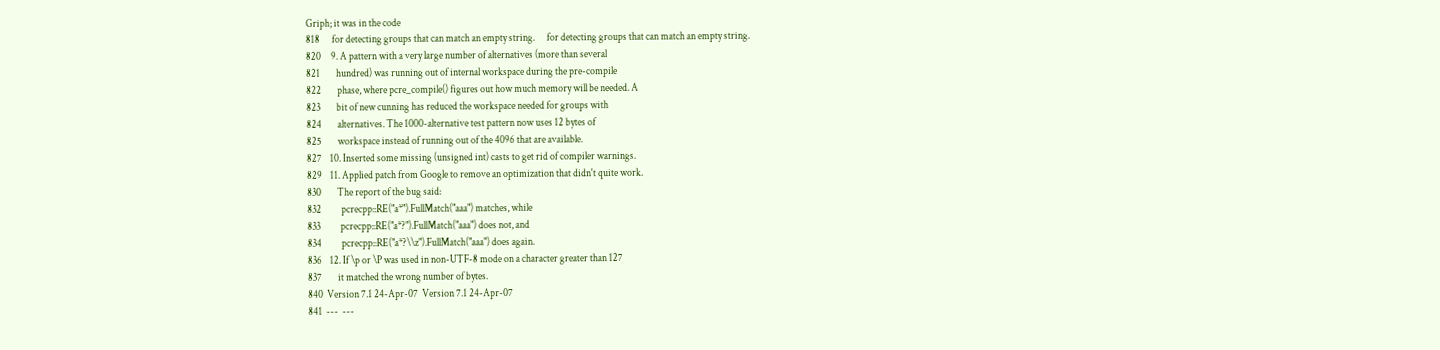Griph; it was in the code
818      for detecting groups that can match an empty string.      for detecting groups that can match an empty string.
820     9. A pattern with a very large number of alternatives (more than several
821        hundred) was running out of internal workspace during the pre-compile
822        phase, where pcre_compile() figures out how much memory will be needed. A
823        bit of new cunning has reduced the workspace needed for groups with
824        alternatives. The 1000-alternative test pattern now uses 12 bytes of
825        workspace instead of running out of the 4096 that are available.
827    10. Inserted some missing (unsigned int) casts to get rid of compiler warnings.
829    11. Applied patch from Google to remove an optimization that didn't quite work.
830        The report of the bug said:
832          pcrecpp::RE("a*").FullMatch("aaa") matches, while
833          pcrecpp::RE("a*?").FullMatch("aaa") does not, and
834          pcrecpp::RE("a*?\\z").FullMatch("aaa") does again.
836    12. If \p or \P was used in non-UTF-8 mode on a character greater than 127
837        it matched the wrong number of bytes.
840  Version 7.1 24-Apr-07  Version 7.1 24-Apr-07
841  ---  ---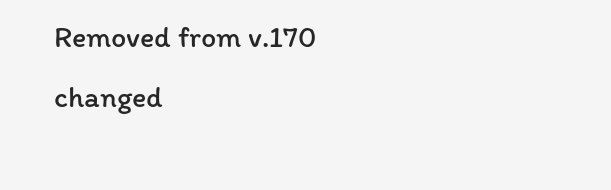Removed from v.170
changed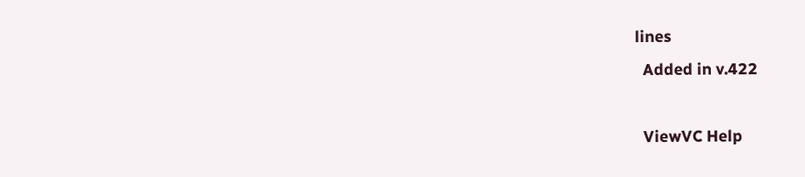lines
  Added in v.422

  ViewVC Help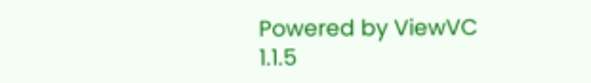Powered by ViewVC 1.1.5